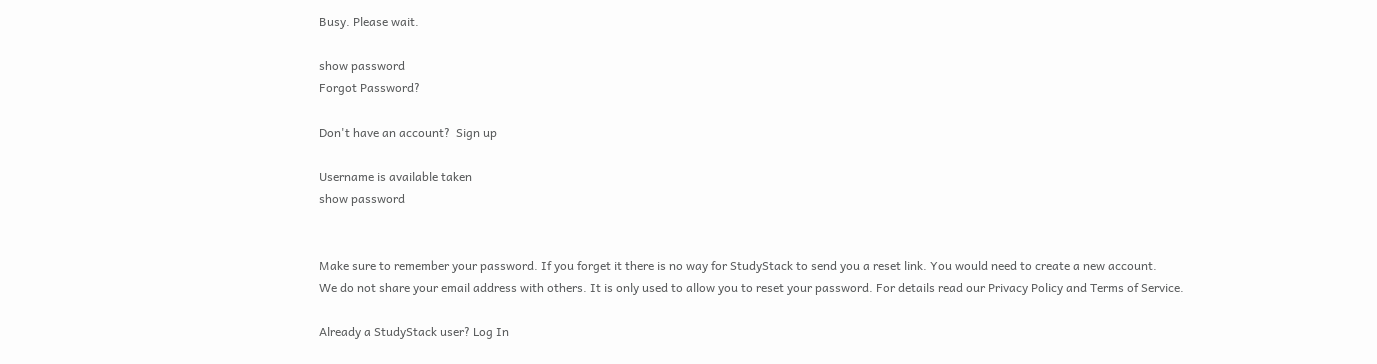Busy. Please wait.

show password
Forgot Password?

Don't have an account?  Sign up

Username is available taken
show password


Make sure to remember your password. If you forget it there is no way for StudyStack to send you a reset link. You would need to create a new account.
We do not share your email address with others. It is only used to allow you to reset your password. For details read our Privacy Policy and Terms of Service.

Already a StudyStack user? Log In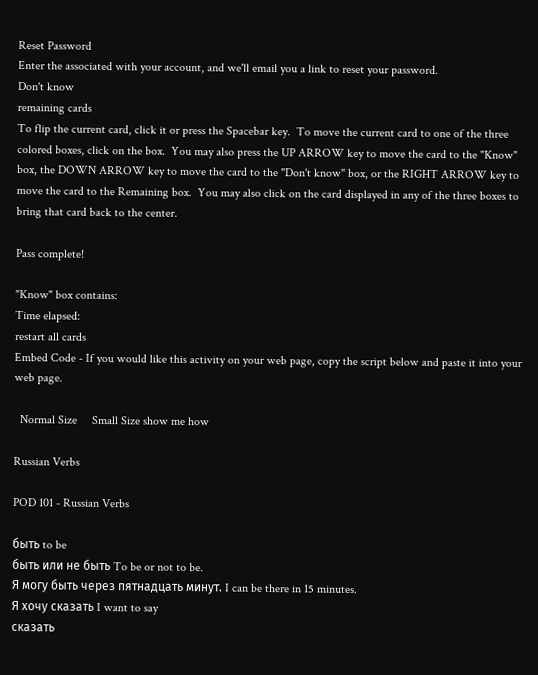Reset Password
Enter the associated with your account, and we'll email you a link to reset your password.
Don't know
remaining cards
To flip the current card, click it or press the Spacebar key.  To move the current card to one of the three colored boxes, click on the box.  You may also press the UP ARROW key to move the card to the "Know" box, the DOWN ARROW key to move the card to the "Don't know" box, or the RIGHT ARROW key to move the card to the Remaining box.  You may also click on the card displayed in any of the three boxes to bring that card back to the center.

Pass complete!

"Know" box contains:
Time elapsed:
restart all cards
Embed Code - If you would like this activity on your web page, copy the script below and paste it into your web page.

  Normal Size     Small Size show me how

Russian Verbs

POD 101 - Russian Verbs

быть to be
быть или не быть To be or not to be.
Я могу быть через пятнадцать минут. I can be there in 15 minutes.
Я хочу сказать I want to say
сказать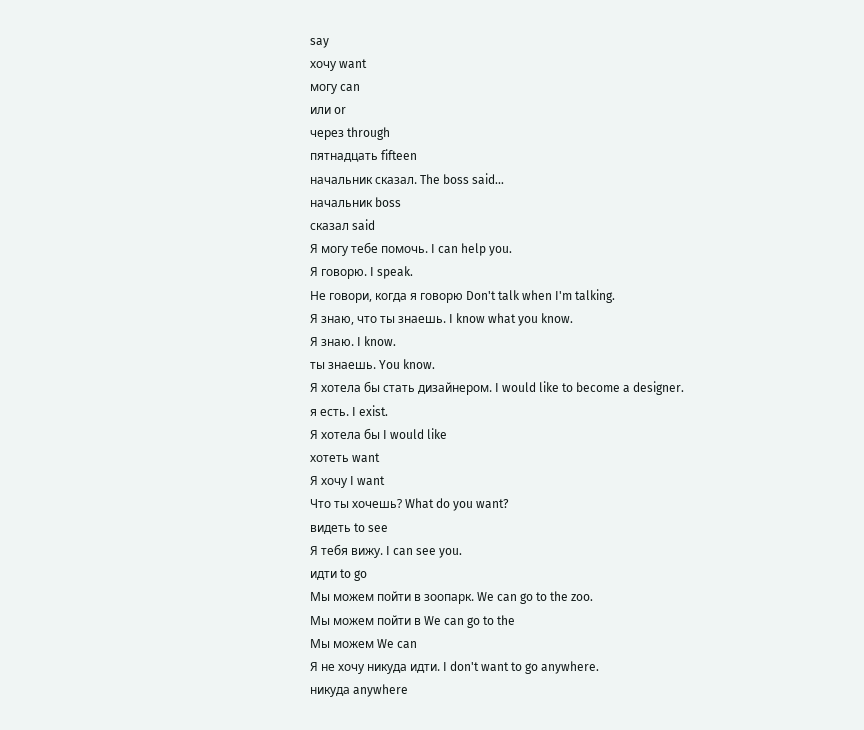say
хочу want
могу can
или or
через through
пятнадцать fifteen
начальник сказал. The boss said...
начальник boss
сказал said
Я могу тебе помочь. I can help you.
Я говорю. I speak.
Не говори, когда я говорю Don't talk when I'm talking.
Я знаю, что ты знаешь. I know what you know.
Я знаю. I know.
ты знаешь. You know.
Я хотела бы стать дизайнером. I would like to become a designer.
я есть. I exist.
Я хотела бы I would like
хотеть want
Я хочу I want
Что ты хочешь? What do you want?
видеть to see
Я тебя вижу. I can see you.
идти to go
Мы можем пойти в зоопарк. We can go to the zoo.
Мы можем пойти в We can go to the
Мы можем We can
Я не хочу никуда идти. I don't want to go anywhere.
никуда anywhere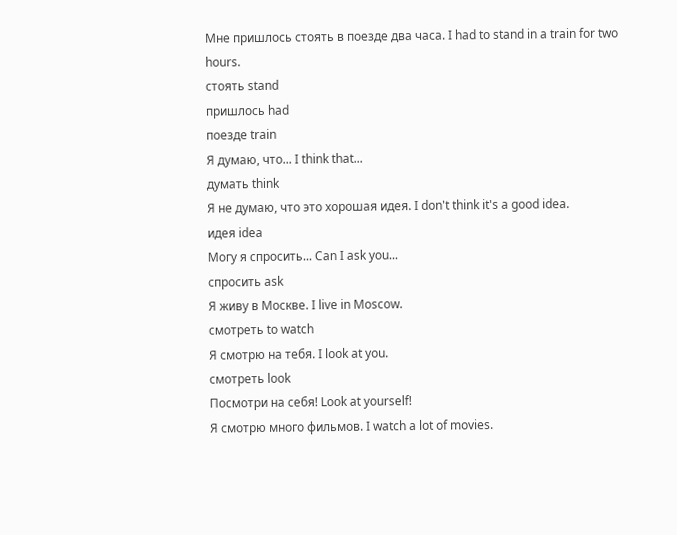Мне пришлось стоять в поезде два часа. I had to stand in a train for two hours.
стоять stand
пришлось had
поезде train
Я думаю, что... I think that...
думать think
Я не думаю, что это хорошая идея. I don't think it's a good idea.
идея idea
Могу я спросить... Can I ask you...
спросить ask
Я живу в Москве. I live in Moscow.
смотреть to watch
Я смотрю на тебя. I look at you.
смотреть look
Посмотри на себя! Look at yourself!
Я смотрю много фильмов. I watch a lot of movies.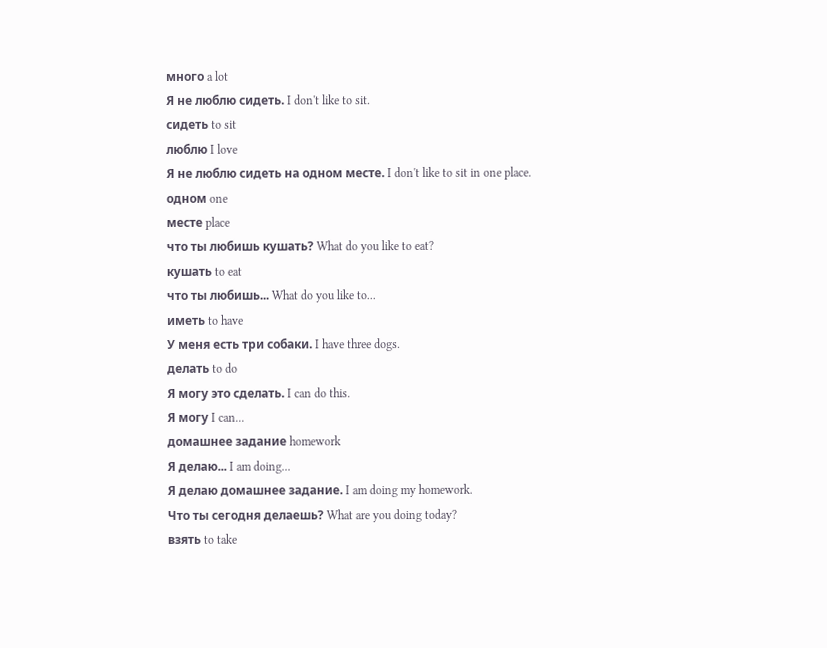много a lot
Я не люблю сидеть. I don't like to sit.
сидеть to sit
люблю I love
Я не люблю сидеть на одном месте. I don't like to sit in one place.
одном one
месте place
что ты любишь кушать? What do you like to eat?
кушать to eat
что ты любишь... What do you like to...
иметь to have
У меня есть три собаки. I have three dogs.
делать to do
Я могу это сделать. I can do this.
Я могу I can...
домашнее задание homework
Я делаю... I am doing...
Я делаю домашнее задание. I am doing my homework.
Что ты сегодня делаешь? What are you doing today?
взять to take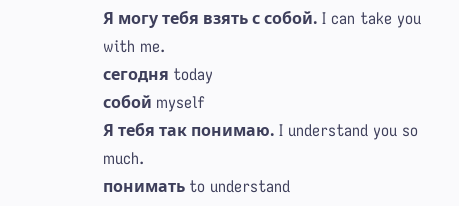Я могу тебя взять с собой. I can take you with me.
сегодня today
собой myself
Я тебя так понимаю. I understand you so much.
понимать to understand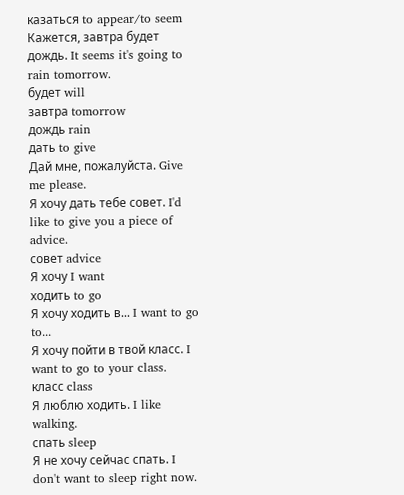казаться to appear/to seem
Кажется, завтра будет дождь. It seems it's going to rain tomorrow.
будет will
завтра tomorrow
дождь rain
дать to give
Дай мне, пожалуйста. Give me please.
Я хочу дать тебе совет. I'd like to give you a piece of advice.
совет advice
Я хочу I want
ходить to go
Я хочу ходить в... I want to go to...
Я хочу пойти в твой класс. I want to go to your class.
класс class
Я люблю ходить. I like walking.
спать sleep
Я не хочу сейчас спать. I don't want to sleep right now.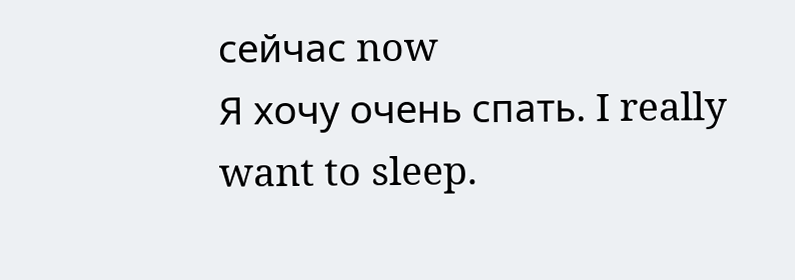сейчас now
Я хочу очень спать. I really want to sleep.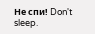Не спи! Don't sleep.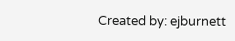Created by: ejburnett